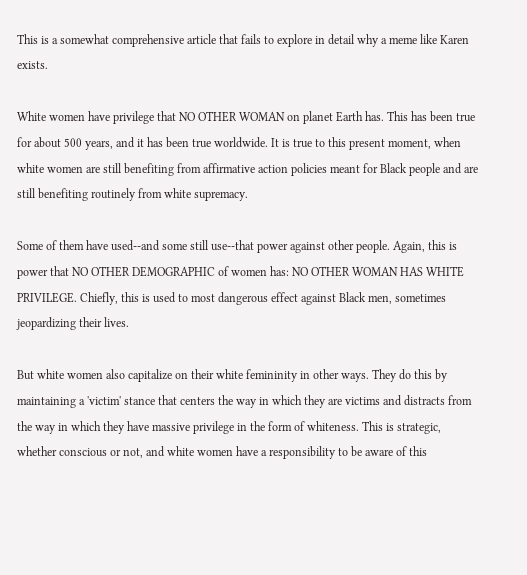This is a somewhat comprehensive article that fails to explore in detail why a meme like Karen exists.

White women have privilege that NO OTHER WOMAN on planet Earth has. This has been true for about 500 years, and it has been true worldwide. It is true to this present moment, when white women are still benefiting from affirmative action policies meant for Black people and are still benefiting routinely from white supremacy.

Some of them have used--and some still use--that power against other people. Again, this is power that NO OTHER DEMOGRAPHIC of women has: NO OTHER WOMAN HAS WHITE PRIVILEGE. Chiefly, this is used to most dangerous effect against Black men, sometimes jeopardizing their lives.

But white women also capitalize on their white femininity in other ways. They do this by maintaining a 'victim' stance that centers the way in which they are victims and distracts from the way in which they have massive privilege in the form of whiteness. This is strategic, whether conscious or not, and white women have a responsibility to be aware of this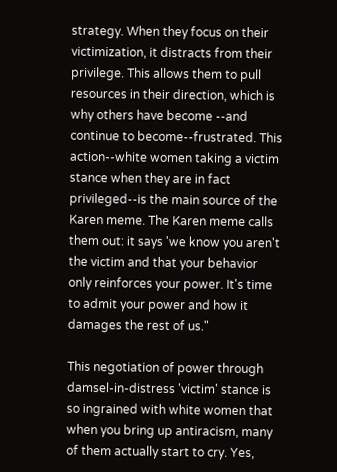strategy. When they focus on their victimization, it distracts from their privilege. This allows them to pull resources in their direction, which is why others have become --and continue to become--frustrated. This action--white women taking a victim stance when they are in fact privileged--is the main source of the Karen meme. The Karen meme calls them out: it says 'we know you aren't the victim and that your behavior only reinforces your power. It's time to admit your power and how it damages the rest of us."

This negotiation of power through damsel-in-distress 'victim' stance is so ingrained with white women that when you bring up antiracism, many of them actually start to cry. Yes,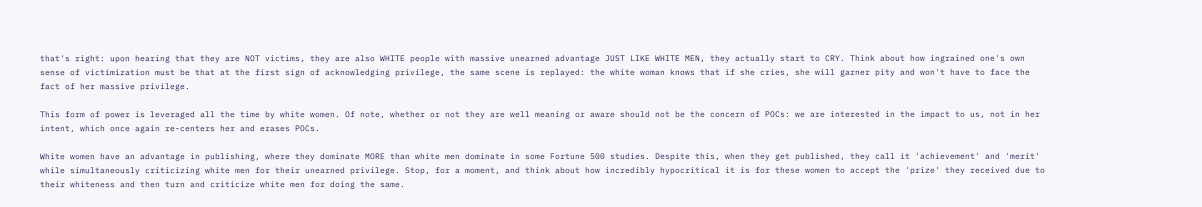that's right: upon hearing that they are NOT victims, they are also WHITE people with massive unearned advantage JUST LIKE WHITE MEN, they actually start to CRY. Think about how ingrained one's own sense of victimization must be that at the first sign of acknowledging privilege, the same scene is replayed: the white woman knows that if she cries, she will garner pity and won't have to face the fact of her massive privilege.

This form of power is leveraged all the time by white women. Of note, whether or not they are well meaning or aware should not be the concern of POCs: we are interested in the impact to us, not in her intent, which once again re-centers her and erases POCs.

White women have an advantage in publishing, where they dominate MORE than white men dominate in some Fortune 500 studies. Despite this, when they get published, they call it 'achievement' and 'merit' while simultaneously criticizing white men for their unearned privilege. Stop, for a moment, and think about how incredibly hypocritical it is for these women to accept the 'prize' they received due to their whiteness and then turn and criticize white men for doing the same.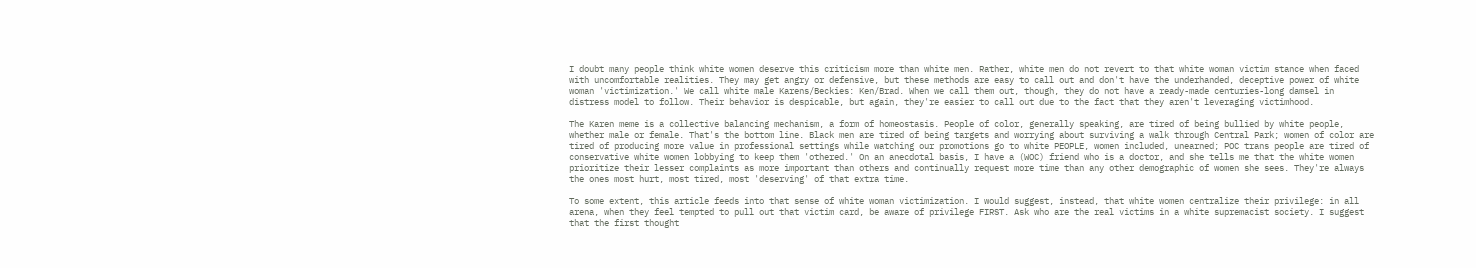I doubt many people think white women deserve this criticism more than white men. Rather, white men do not revert to that white woman victim stance when faced with uncomfortable realities. They may get angry or defensive, but these methods are easy to call out and don't have the underhanded, deceptive power of white woman 'victimization.' We call white male Karens/Beckies: Ken/Brad. When we call them out, though, they do not have a ready-made centuries-long damsel in distress model to follow. Their behavior is despicable, but again, they're easier to call out due to the fact that they aren't leveraging victimhood.

The Karen meme is a collective balancing mechanism, a form of homeostasis. People of color, generally speaking, are tired of being bullied by white people, whether male or female. That's the bottom line. Black men are tired of being targets and worrying about surviving a walk through Central Park; women of color are tired of producing more value in professional settings while watching our promotions go to white PEOPLE, women included, unearned; POC trans people are tired of conservative white women lobbying to keep them 'othered.' On an anecdotal basis, I have a (WOC) friend who is a doctor, and she tells me that the white women prioritize their lesser complaints as more important than others and continually request more time than any other demographic of women she sees. They're always the ones most hurt, most tired, most 'deserving' of that extra time.

To some extent, this article feeds into that sense of white woman victimization. I would suggest, instead, that white women centralize their privilege: in all arena, when they feel tempted to pull out that victim card, be aware of privilege FIRST. Ask who are the real victims in a white supremacist society. I suggest that the first thought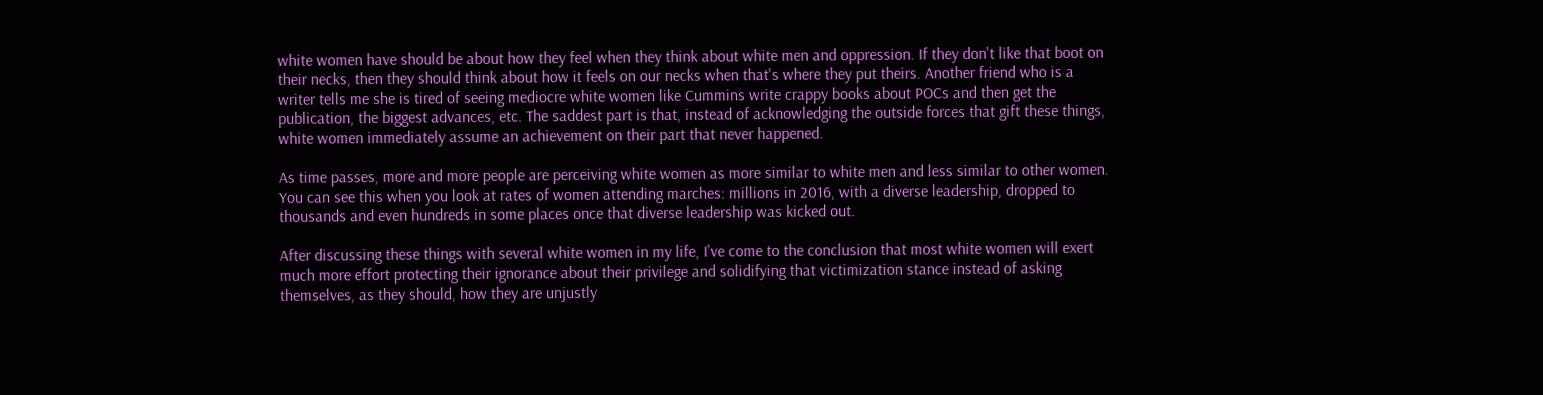white women have should be about how they feel when they think about white men and oppression. If they don't like that boot on their necks, then they should think about how it feels on our necks when that's where they put theirs. Another friend who is a writer tells me she is tired of seeing mediocre white women like Cummins write crappy books about POCs and then get the publication, the biggest advances, etc. The saddest part is that, instead of acknowledging the outside forces that gift these things, white women immediately assume an achievement on their part that never happened.

As time passes, more and more people are perceiving white women as more similar to white men and less similar to other women. You can see this when you look at rates of women attending marches: millions in 2016, with a diverse leadership, dropped to thousands and even hundreds in some places once that diverse leadership was kicked out.

After discussing these things with several white women in my life, I've come to the conclusion that most white women will exert much more effort protecting their ignorance about their privilege and solidifying that victimization stance instead of asking themselves, as they should, how they are unjustly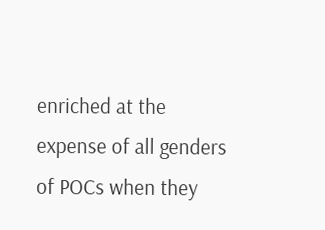enriched at the expense of all genders of POCs when they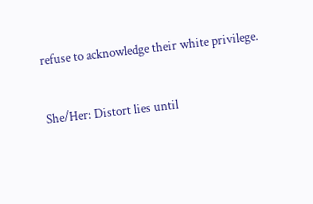refuse to acknowledge their white privilege.


She/Her: Distort lies until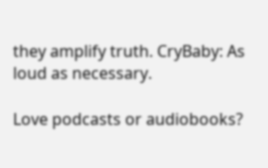they amplify truth. CryBaby: As loud as necessary.

Love podcasts or audiobooks?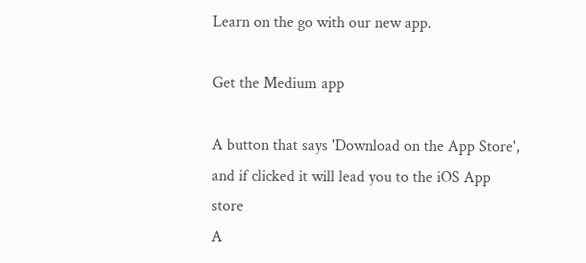Learn on the go with our new app.

Get the Medium app

A button that says 'Download on the App Store', and if clicked it will lead you to the iOS App store
A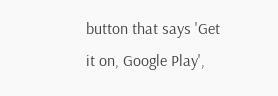button that says 'Get it on, Google Play',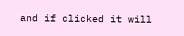and if clicked it will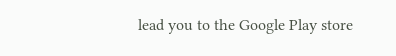lead you to the Google Play store